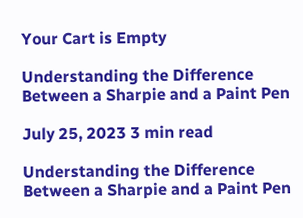Your Cart is Empty

Understanding the Difference Between a Sharpie and a Paint Pen

July 25, 2023 3 min read

Understanding the Difference Between a Sharpie and a Paint Pen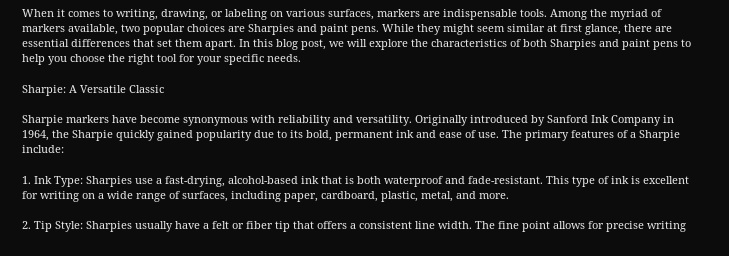When it comes to writing, drawing, or labeling on various surfaces, markers are indispensable tools. Among the myriad of markers available, two popular choices are Sharpies and paint pens. While they might seem similar at first glance, there are essential differences that set them apart. In this blog post, we will explore the characteristics of both Sharpies and paint pens to help you choose the right tool for your specific needs.

Sharpie: A Versatile Classic

Sharpie markers have become synonymous with reliability and versatility. Originally introduced by Sanford Ink Company in 1964, the Sharpie quickly gained popularity due to its bold, permanent ink and ease of use. The primary features of a Sharpie include:

1. Ink Type: Sharpies use a fast-drying, alcohol-based ink that is both waterproof and fade-resistant. This type of ink is excellent for writing on a wide range of surfaces, including paper, cardboard, plastic, metal, and more.

2. Tip Style: Sharpies usually have a felt or fiber tip that offers a consistent line width. The fine point allows for precise writing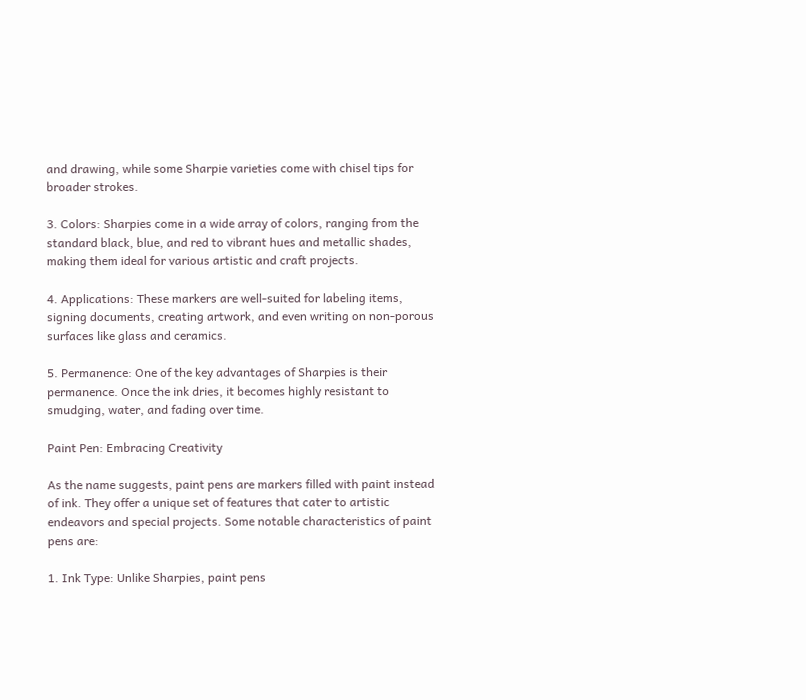and drawing, while some Sharpie varieties come with chisel tips for broader strokes.

3. Colors: Sharpies come in a wide array of colors, ranging from the standard black, blue, and red to vibrant hues and metallic shades, making them ideal for various artistic and craft projects.

4. Applications: These markers are well-suited for labeling items, signing documents, creating artwork, and even writing on non-porous surfaces like glass and ceramics.

5. Permanence: One of the key advantages of Sharpies is their permanence. Once the ink dries, it becomes highly resistant to smudging, water, and fading over time.

Paint Pen: Embracing Creativity

As the name suggests, paint pens are markers filled with paint instead of ink. They offer a unique set of features that cater to artistic endeavors and special projects. Some notable characteristics of paint pens are:

1. Ink Type: Unlike Sharpies, paint pens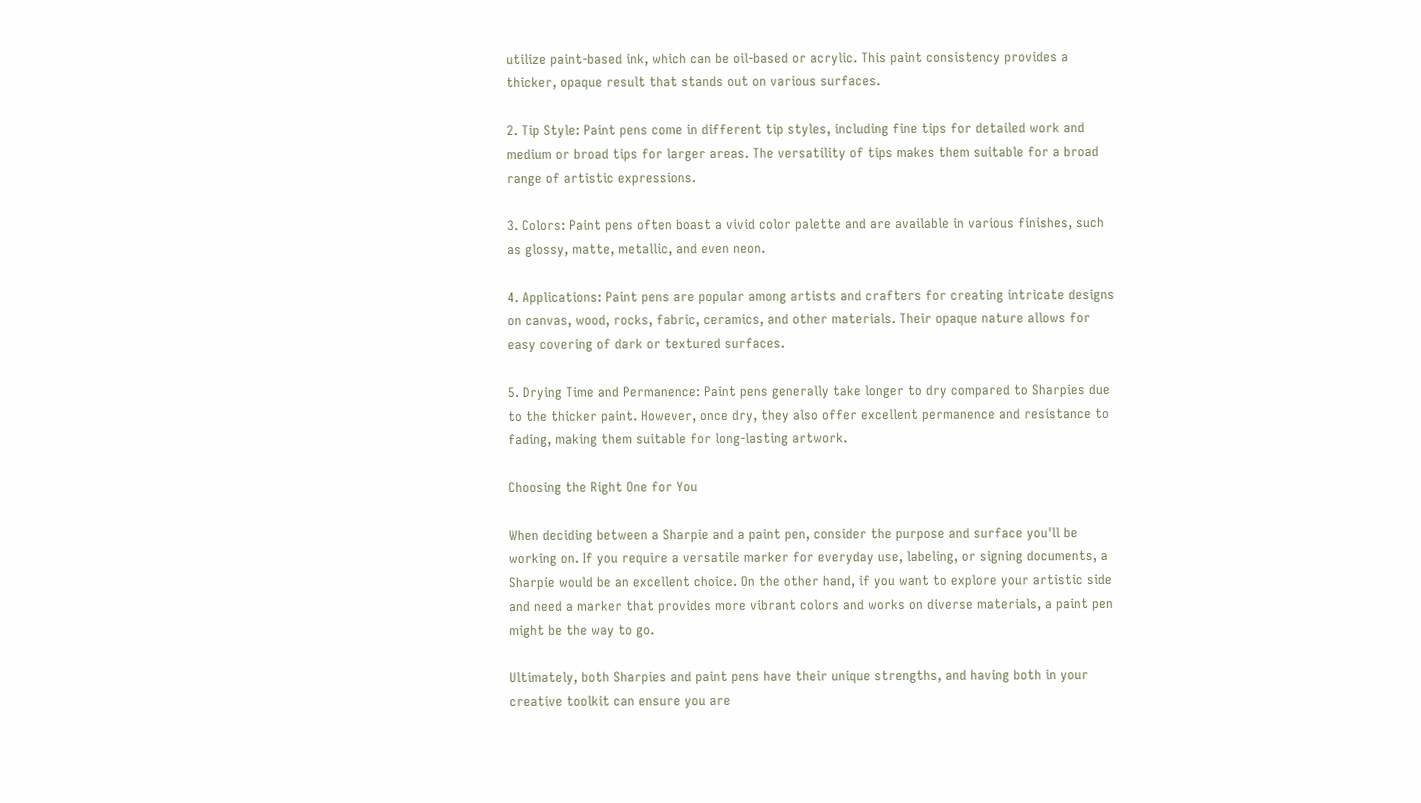utilize paint-based ink, which can be oil-based or acrylic. This paint consistency provides a thicker, opaque result that stands out on various surfaces.

2. Tip Style: Paint pens come in different tip styles, including fine tips for detailed work and medium or broad tips for larger areas. The versatility of tips makes them suitable for a broad range of artistic expressions.

3. Colors: Paint pens often boast a vivid color palette and are available in various finishes, such as glossy, matte, metallic, and even neon.

4. Applications: Paint pens are popular among artists and crafters for creating intricate designs on canvas, wood, rocks, fabric, ceramics, and other materials. Their opaque nature allows for easy covering of dark or textured surfaces.

5. Drying Time and Permanence: Paint pens generally take longer to dry compared to Sharpies due to the thicker paint. However, once dry, they also offer excellent permanence and resistance to fading, making them suitable for long-lasting artwork.

Choosing the Right One for You

When deciding between a Sharpie and a paint pen, consider the purpose and surface you'll be working on. If you require a versatile marker for everyday use, labeling, or signing documents, a Sharpie would be an excellent choice. On the other hand, if you want to explore your artistic side and need a marker that provides more vibrant colors and works on diverse materials, a paint pen might be the way to go.

Ultimately, both Sharpies and paint pens have their unique strengths, and having both in your creative toolkit can ensure you are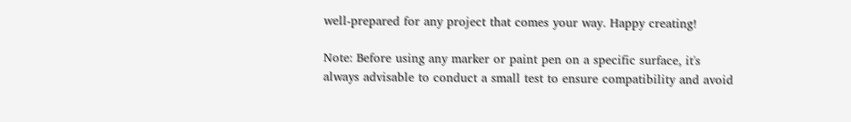well-prepared for any project that comes your way. Happy creating!

Note: Before using any marker or paint pen on a specific surface, it's always advisable to conduct a small test to ensure compatibility and avoid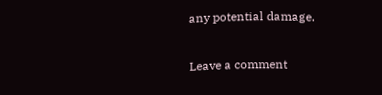any potential damage.

Leave a comment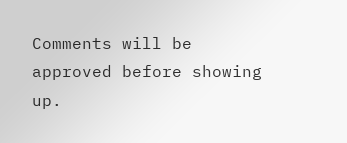Comments will be approved before showing up.